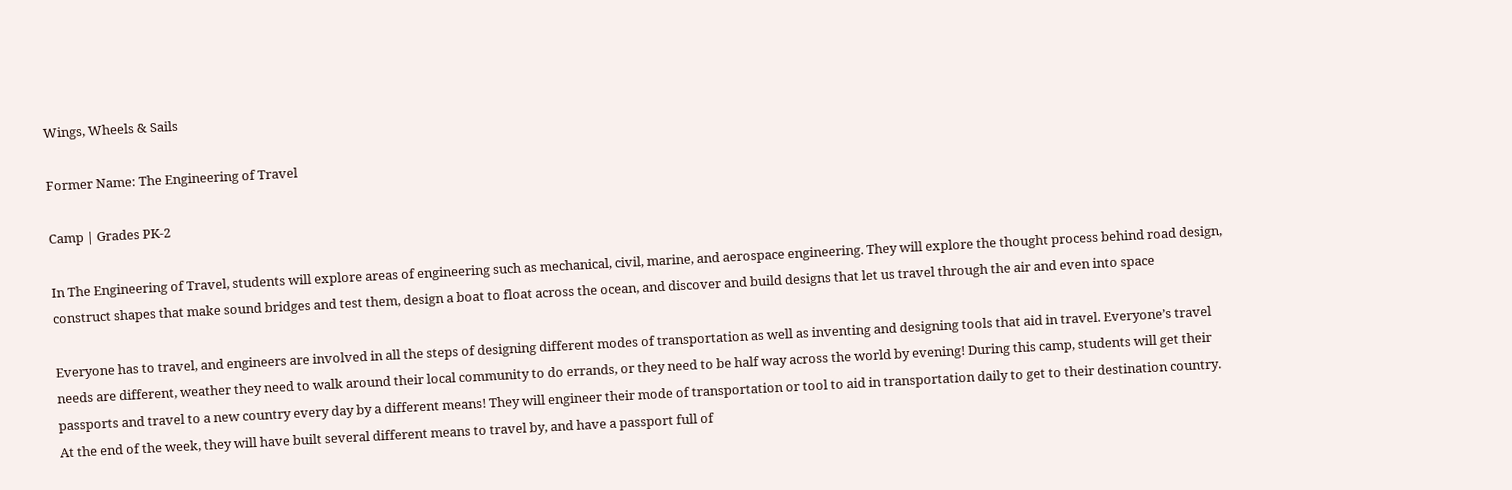Wings, Wheels & Sails

Former Name: The Engineering of Travel

Camp | Grades PK-2

In The Engineering of Travel, students will explore areas of engineering such as mechanical, civil, marine, and aerospace engineering. They will explore the thought process behind road design, construct shapes that make sound bridges and test them, design a boat to float across the ocean, and discover and build designs that let us travel through the air and even into space

Everyone has to travel, and engineers are involved in all the steps of designing different modes of transportation as well as inventing and designing tools that aid in travel. Everyone’s travel needs are different, weather they need to walk around their local community to do errands, or they need to be half way across the world by evening! During this camp, students will get their passports and travel to a new country every day by a different means! They will engineer their mode of transportation or tool to aid in transportation daily to get to their destination country. At the end of the week, they will have built several different means to travel by, and have a passport full of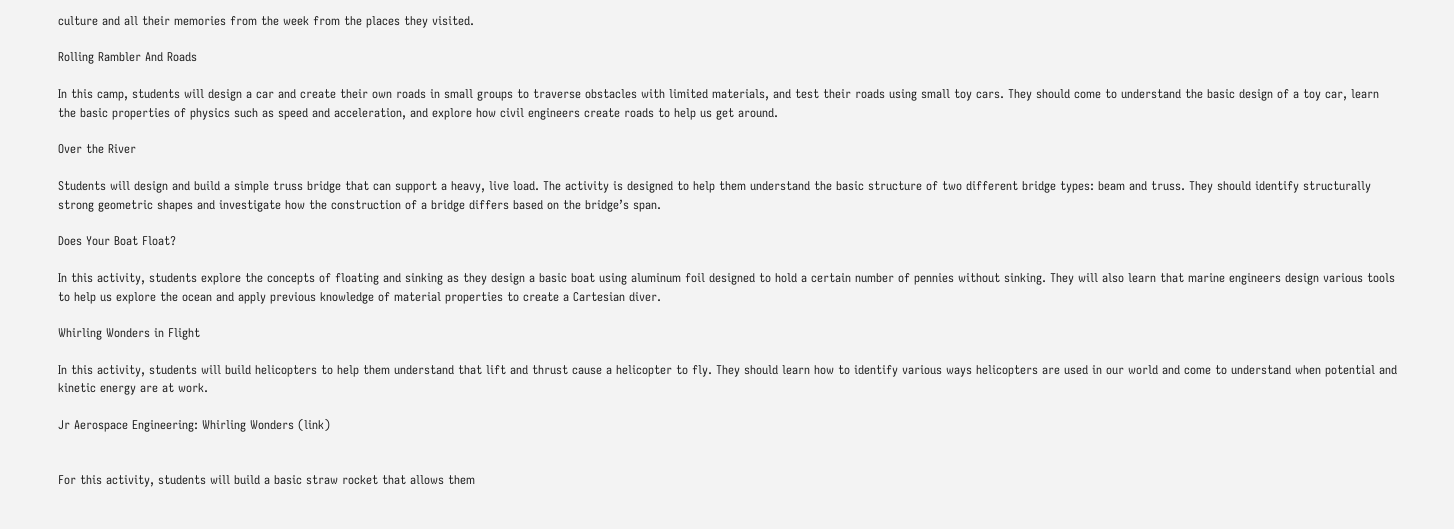culture and all their memories from the week from the places they visited.

Rolling Rambler And Roads

In this camp, students will design a car and create their own roads in small groups to traverse obstacles with limited materials, and test their roads using small toy cars. They should come to understand the basic design of a toy car, learn the basic properties of physics such as speed and acceleration, and explore how civil engineers create roads to help us get around.

Over the River

Students will design and build a simple truss bridge that can support a heavy, live load. The activity is designed to help them understand the basic structure of two different bridge types: beam and truss. They should identify structurally strong geometric shapes and investigate how the construction of a bridge differs based on the bridge’s span.

Does Your Boat Float?

In this activity, students explore the concepts of floating and sinking as they design a basic boat using aluminum foil designed to hold a certain number of pennies without sinking. They will also learn that marine engineers design various tools to help us explore the ocean and apply previous knowledge of material properties to create a Cartesian diver.

Whirling Wonders in Flight

In this activity, students will build helicopters to help them understand that lift and thrust cause a helicopter to fly. They should learn how to identify various ways helicopters are used in our world and come to understand when potential and kinetic energy are at work.

Jr Aerospace Engineering: Whirling Wonders (link)


For this activity, students will build a basic straw rocket that allows them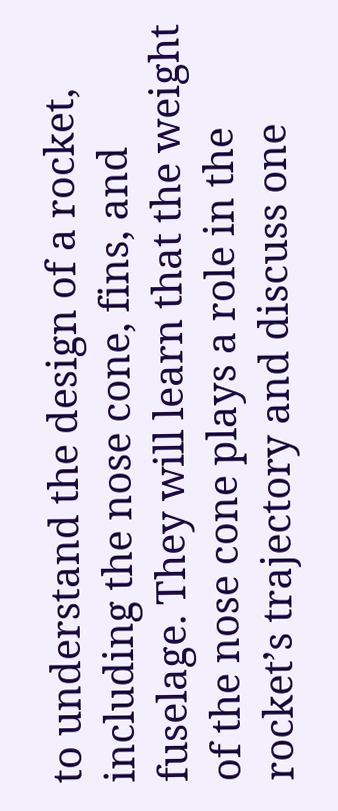to understand the design of a rocket, including the nose cone, fins, and fuselage. They will learn that the weight of the nose cone plays a role in the rocket’s trajectory and discuss one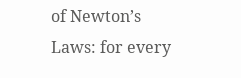of Newton’s Laws: for every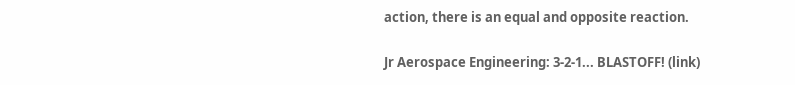action, there is an equal and opposite reaction.

Jr Aerospace Engineering: 3-2-1... BLASTOFF! (link)